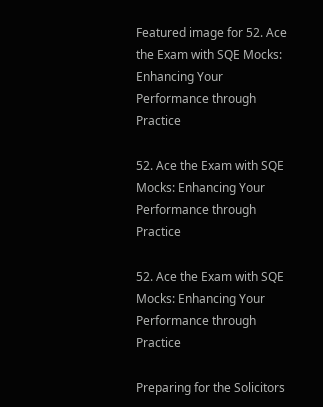Featured image for 52. Ace the Exam with SQE Mocks: Enhancing Your Performance through Practice

52. Ace the Exam with SQE Mocks: Enhancing Your Performance through Practice

52. Ace the Exam with SQE Mocks: Enhancing Your Performance through Practice

Preparing for the Solicitors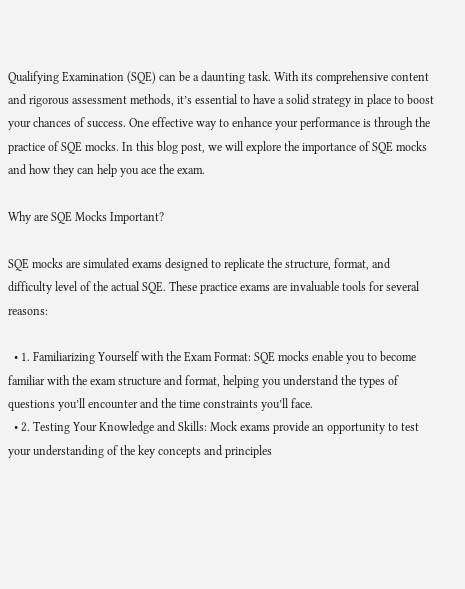Qualifying Examination (SQE) can be a daunting task. With its comprehensive content and rigorous assessment methods, it’s essential to have a solid strategy in place to boost your chances of success. One effective way to enhance your performance is through the practice of SQE mocks. In this blog post, we will explore the importance of SQE mocks and how they can help you ace the exam.

Why are SQE Mocks Important?

SQE mocks are simulated exams designed to replicate the structure, format, and difficulty level of the actual SQE. These practice exams are invaluable tools for several reasons:

  • 1. Familiarizing Yourself with the Exam Format: SQE mocks enable you to become familiar with the exam structure and format, helping you understand the types of questions you’ll encounter and the time constraints you’ll face.
  • 2. Testing Your Knowledge and Skills: Mock exams provide an opportunity to test your understanding of the key concepts and principles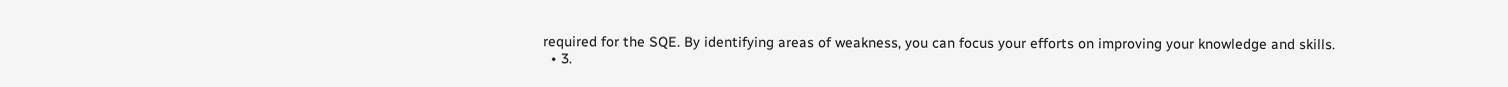required for the SQE. By identifying areas of weakness, you can focus your efforts on improving your knowledge and skills.
  • 3.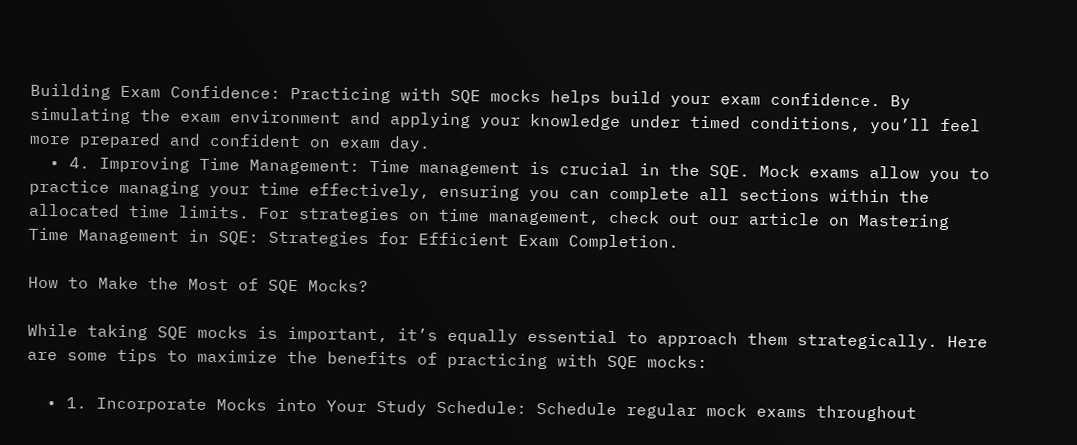Building Exam Confidence: Practicing with SQE mocks helps build your exam confidence. By simulating the exam environment and applying your knowledge under timed conditions, you’ll feel more prepared and confident on exam day.
  • 4. Improving Time Management: Time management is crucial in the SQE. Mock exams allow you to practice managing your time effectively, ensuring you can complete all sections within the allocated time limits. For strategies on time management, check out our article on Mastering Time Management in SQE: Strategies for Efficient Exam Completion.

How to Make the Most of SQE Mocks?

While taking SQE mocks is important, it’s equally essential to approach them strategically. Here are some tips to maximize the benefits of practicing with SQE mocks:

  • 1. Incorporate Mocks into Your Study Schedule: Schedule regular mock exams throughout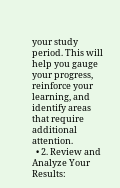your study period. This will help you gauge your progress, reinforce your learning, and identify areas that require additional attention.
  • 2. Review and Analyze Your Results: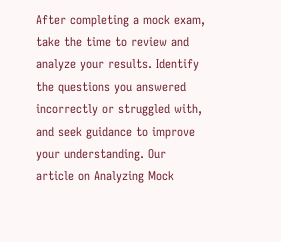After completing a mock exam, take the time to review and analyze your results. Identify the questions you answered incorrectly or struggled with, and seek guidance to improve your understanding. Our article on Analyzing Mock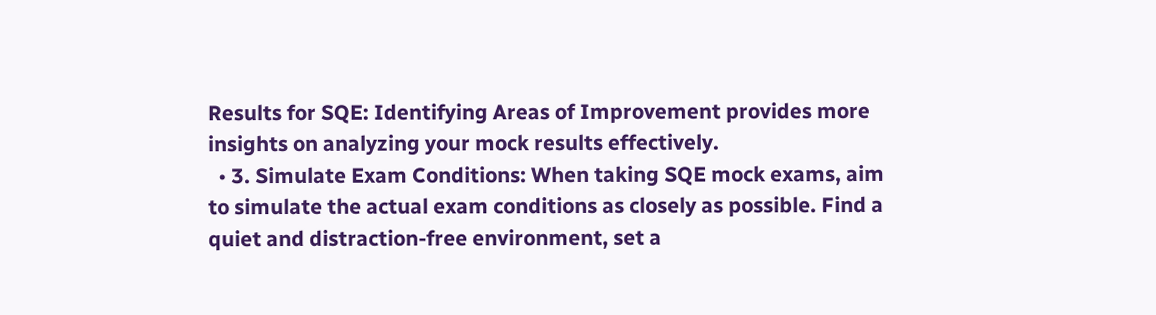Results for SQE: Identifying Areas of Improvement provides more insights on analyzing your mock results effectively.
  • 3. Simulate Exam Conditions: When taking SQE mock exams, aim to simulate the actual exam conditions as closely as possible. Find a quiet and distraction-free environment, set a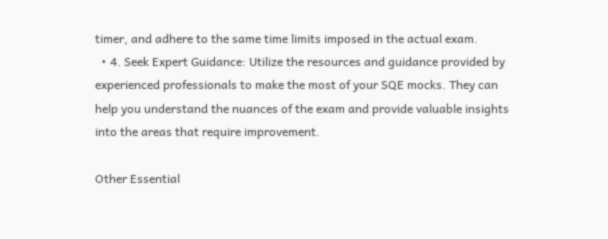timer, and adhere to the same time limits imposed in the actual exam.
  • 4. Seek Expert Guidance: Utilize the resources and guidance provided by experienced professionals to make the most of your SQE mocks. They can help you understand the nuances of the exam and provide valuable insights into the areas that require improvement.

Other Essential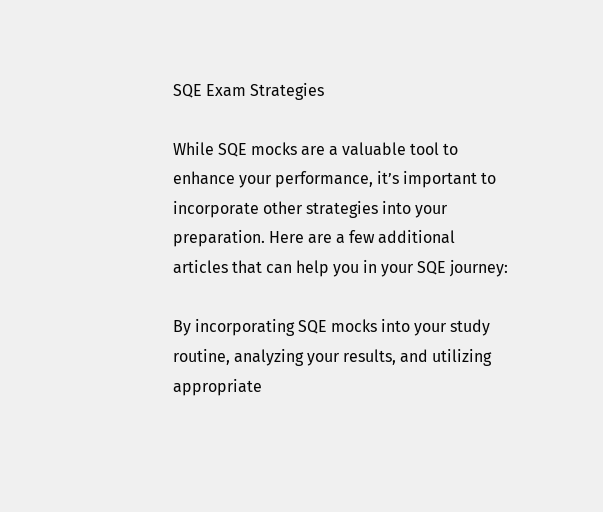SQE Exam Strategies

While SQE mocks are a valuable tool to enhance your performance, it’s important to incorporate other strategies into your preparation. Here are a few additional articles that can help you in your SQE journey:

By incorporating SQE mocks into your study routine, analyzing your results, and utilizing appropriate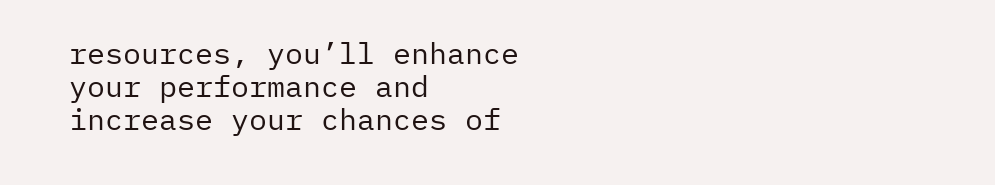resources, you’ll enhance your performance and increase your chances of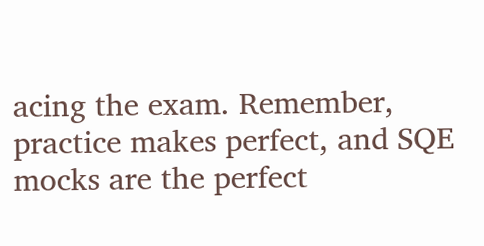acing the exam. Remember, practice makes perfect, and SQE mocks are the perfect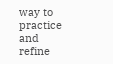way to practice and refine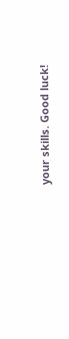your skills. Good luck!